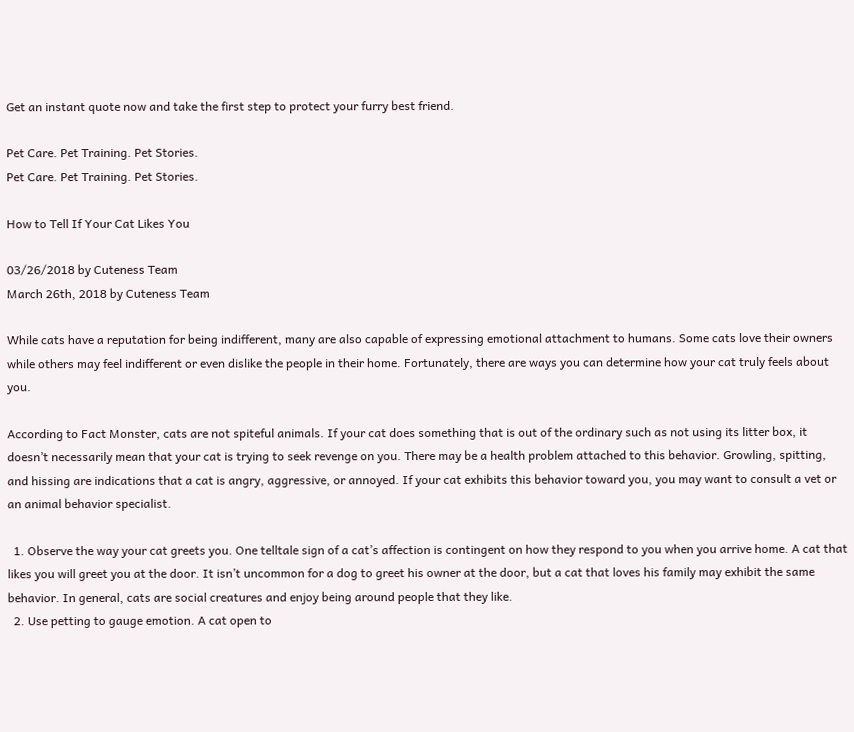Get an instant quote now and take the first step to protect your furry best friend.

Pet Care. Pet Training. Pet Stories.
Pet Care. Pet Training. Pet Stories.

How to Tell If Your Cat Likes You

03/26/2018 by Cuteness Team
March 26th, 2018 by Cuteness Team

While cats have a reputation for being indifferent, many are also capable of expressing emotional attachment to humans. Some cats love their owners while others may feel indifferent or even dislike the people in their home. Fortunately, there are ways you can determine how your cat truly feels about you.

According to Fact Monster, cats are not spiteful animals. If your cat does something that is out of the ordinary such as not using its litter box, it doesn’t necessarily mean that your cat is trying to seek revenge on you. There may be a health problem attached to this behavior. Growling, spitting, and hissing are indications that a cat is angry, aggressive, or annoyed. If your cat exhibits this behavior toward you, you may want to consult a vet or an animal behavior specialist.

  1. Observe the way your cat greets you. One telltale sign of a cat’s affection is contingent on how they respond to you when you arrive home. A cat that likes you will greet you at the door. It isn’t uncommon for a dog to greet his owner at the door, but a cat that loves his family may exhibit the same behavior. In general, cats are social creatures and enjoy being around people that they like.
  2. Use petting to gauge emotion. A cat open to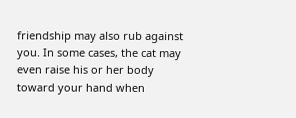friendship may also rub against you. In some cases, the cat may even raise his or her body toward your hand when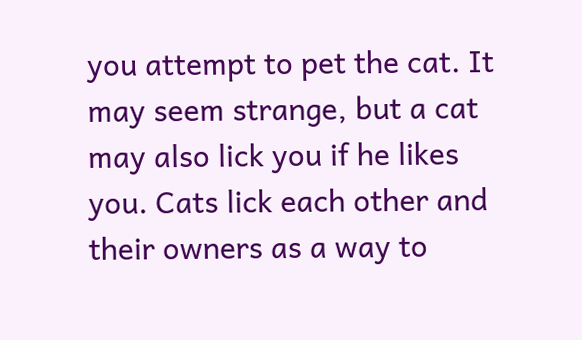you attempt to pet the cat. It may seem strange, but a cat may also lick you if he likes you. Cats lick each other and their owners as a way to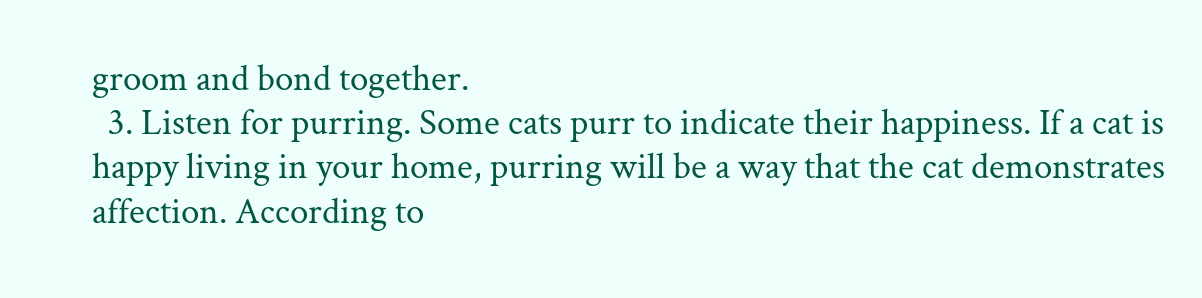groom and bond together.
  3. Listen for purring. Some cats purr to indicate their happiness. If a cat is happy living in your home, purring will be a way that the cat demonstrates affection. According to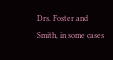Drs. Foster and Smith, in some cases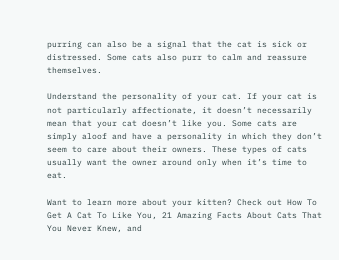purring can also be a signal that the cat is sick or distressed. Some cats also purr to calm and reassure themselves.

Understand the personality of your cat. If your cat is not particularly affectionate, it doesn’t necessarily mean that your cat doesn’t like you. Some cats are simply aloof and have a personality in which they don’t seem to care about their owners. These types of cats usually want the owner around only when it’s time to eat.

Want to learn more about your kitten? Check out How To Get A Cat To Like You, 21 Amazing Facts About Cats That You Never Knew, and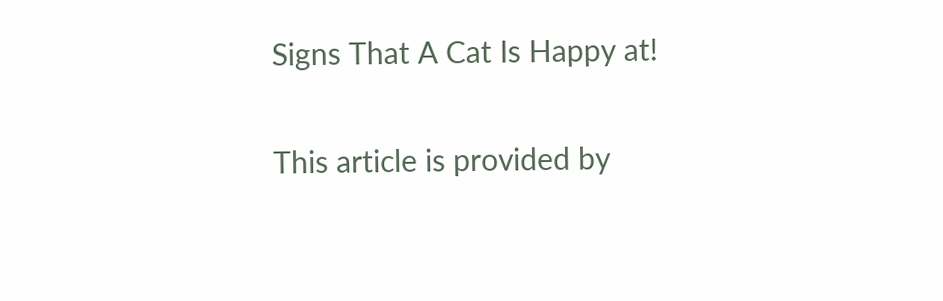Signs That A Cat Is Happy at!

This article is provided by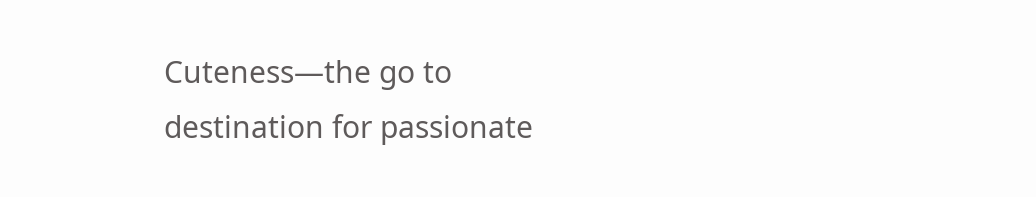Cuteness—the go to destination for passionate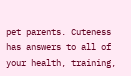pet parents. Cuteness has answers to all of your health, training,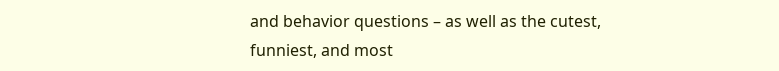and behavior questions – as well as the cutest, funniest, and most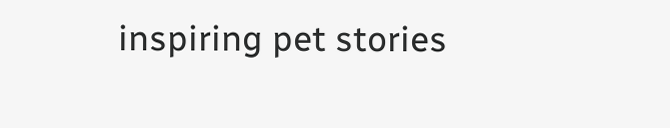inspiring pet stories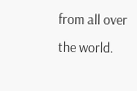from all over the world.